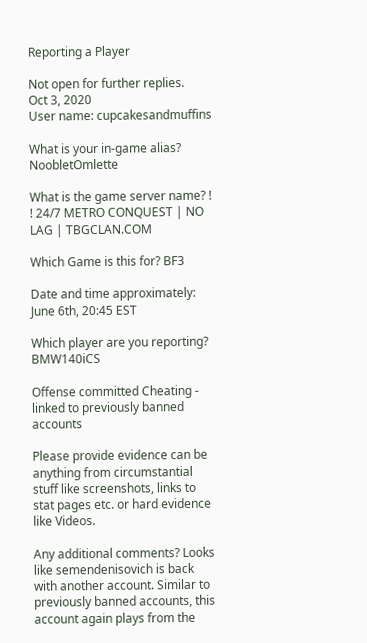Reporting a Player

Not open for further replies.
Oct 3, 2020
User name: cupcakesandmuffins

What is your in-game alias? NoobletOmlette

What is the game server name? ! ! 24/7 METRO CONQUEST | NO LAG | TBGCLAN.COM

Which Game is this for? BF3

Date and time approximately: June 6th, 20:45 EST

Which player are you reporting? BMW140iCS

Offense committed Cheating - linked to previously banned accounts

Please provide evidence can be anything from circumstantial stuff like screenshots, links to stat pages etc. or hard evidence like Videos.

Any additional comments? Looks like semendenisovich is back with another account. Similar to previously banned accounts, this account again plays from the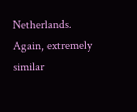Netherlands. Again, extremely similar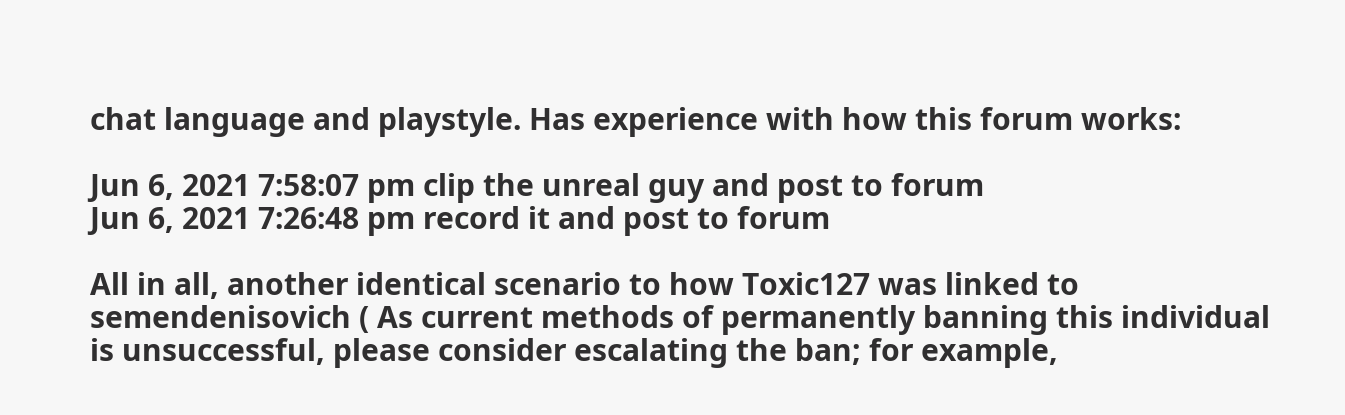chat language and playstyle. Has experience with how this forum works:

Jun 6, 2021 7:58:07 pm clip the unreal guy and post to forum
Jun 6, 2021 7:26:48 pm record it and post to forum

All in all, another identical scenario to how Toxic127 was linked to semendenisovich ( As current methods of permanently banning this individual is unsuccessful, please consider escalating the ban; for example,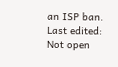an ISP ban.
Last edited:
Not open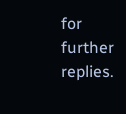for further replies.